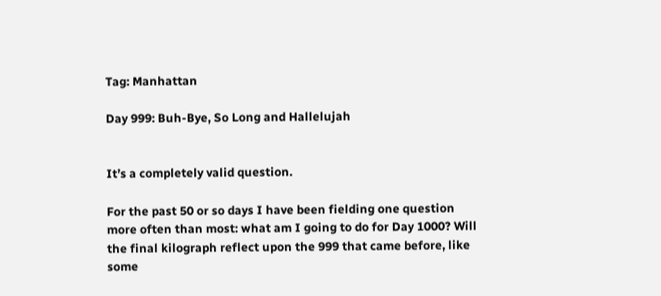Tag: Manhattan

Day 999: Buh-Bye, So Long and Hallelujah


It’s a completely valid question.

For the past 50 or so days I have been fielding one question more often than most: what am I going to do for Day 1000? Will the final kilograph reflect upon the 999 that came before, like some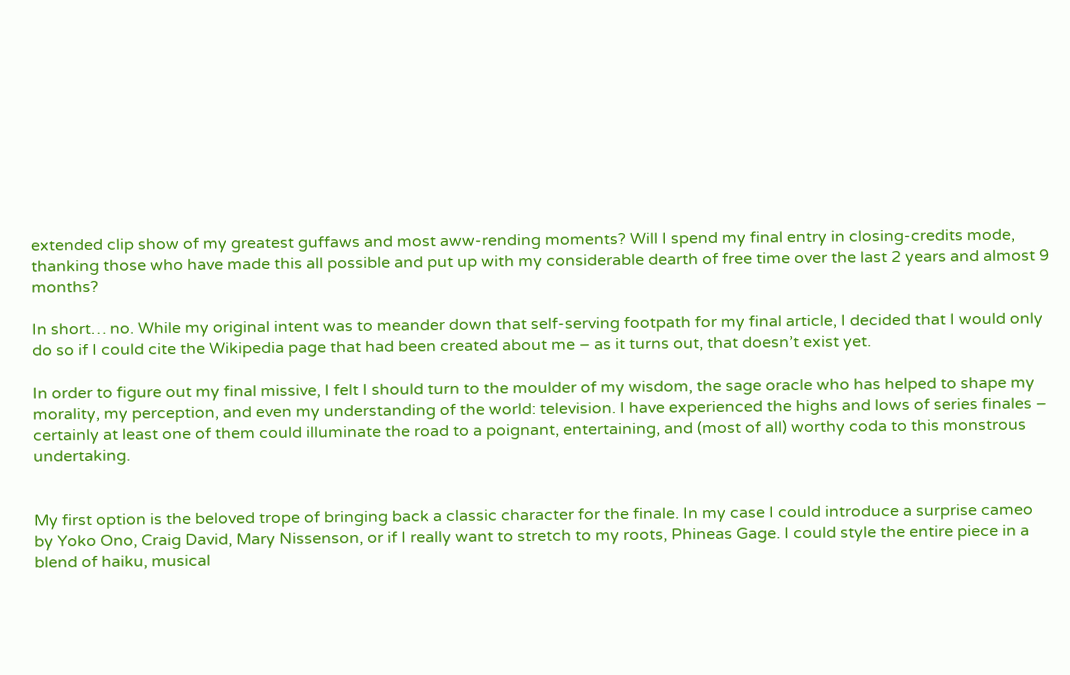extended clip show of my greatest guffaws and most aww-rending moments? Will I spend my final entry in closing-credits mode, thanking those who have made this all possible and put up with my considerable dearth of free time over the last 2 years and almost 9 months?

In short… no. While my original intent was to meander down that self-serving footpath for my final article, I decided that I would only do so if I could cite the Wikipedia page that had been created about me – as it turns out, that doesn’t exist yet.

In order to figure out my final missive, I felt I should turn to the moulder of my wisdom, the sage oracle who has helped to shape my morality, my perception, and even my understanding of the world: television. I have experienced the highs and lows of series finales – certainly at least one of them could illuminate the road to a poignant, entertaining, and (most of all) worthy coda to this monstrous undertaking.


My first option is the beloved trope of bringing back a classic character for the finale. In my case I could introduce a surprise cameo by Yoko Ono, Craig David, Mary Nissenson, or if I really want to stretch to my roots, Phineas Gage. I could style the entire piece in a blend of haiku, musical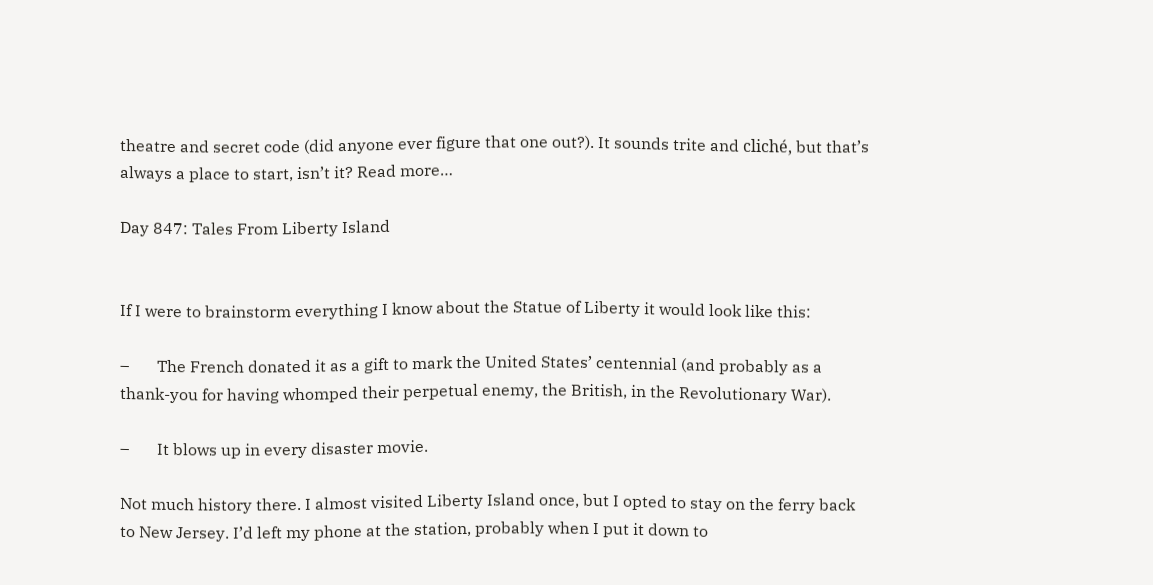theatre and secret code (did anyone ever figure that one out?). It sounds trite and cliché, but that’s always a place to start, isn’t it? Read more…

Day 847: Tales From Liberty Island


If I were to brainstorm everything I know about the Statue of Liberty it would look like this:

–       The French donated it as a gift to mark the United States’ centennial (and probably as a thank-you for having whomped their perpetual enemy, the British, in the Revolutionary War).

–       It blows up in every disaster movie.

Not much history there. I almost visited Liberty Island once, but I opted to stay on the ferry back to New Jersey. I’d left my phone at the station, probably when I put it down to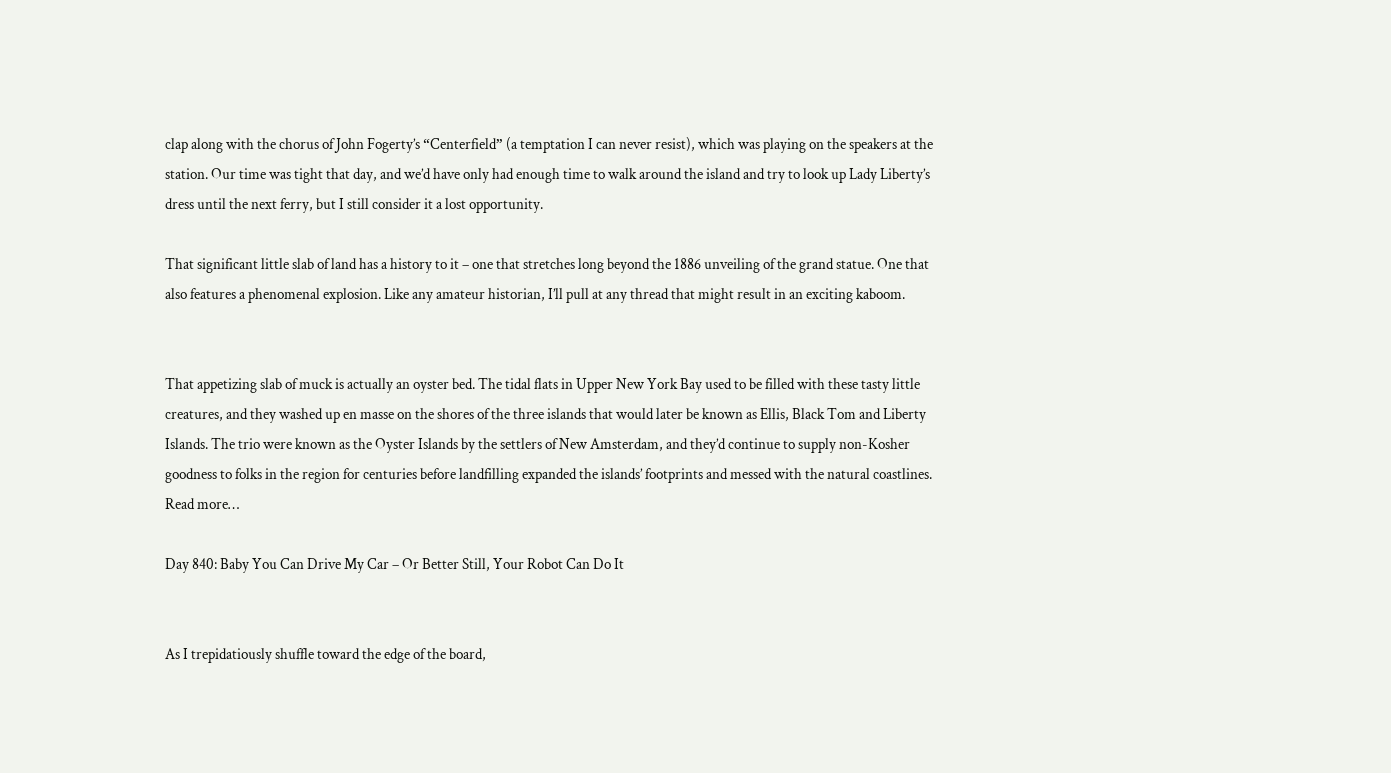clap along with the chorus of John Fogerty’s “Centerfield” (a temptation I can never resist), which was playing on the speakers at the station. Our time was tight that day, and we’d have only had enough time to walk around the island and try to look up Lady Liberty’s dress until the next ferry, but I still consider it a lost opportunity.

That significant little slab of land has a history to it – one that stretches long beyond the 1886 unveiling of the grand statue. One that also features a phenomenal explosion. Like any amateur historian, I’ll pull at any thread that might result in an exciting kaboom.


That appetizing slab of muck is actually an oyster bed. The tidal flats in Upper New York Bay used to be filled with these tasty little creatures, and they washed up en masse on the shores of the three islands that would later be known as Ellis, Black Tom and Liberty Islands. The trio were known as the Oyster Islands by the settlers of New Amsterdam, and they’d continue to supply non-Kosher goodness to folks in the region for centuries before landfilling expanded the islands’ footprints and messed with the natural coastlines. Read more…

Day 840: Baby You Can Drive My Car – Or Better Still, Your Robot Can Do It


As I trepidatiously shuffle toward the edge of the board,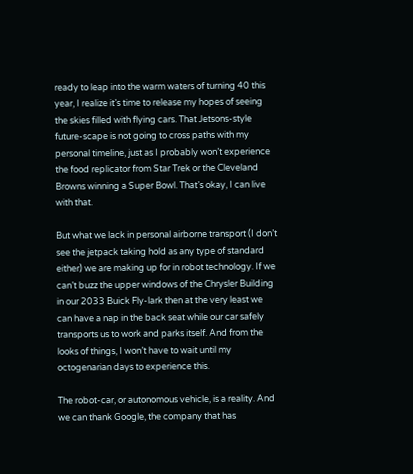ready to leap into the warm waters of turning 40 this year, I realize it’s time to release my hopes of seeing the skies filled with flying cars. That Jetsons-style future-scape is not going to cross paths with my personal timeline, just as I probably won’t experience the food replicator from Star Trek or the Cleveland Browns winning a Super Bowl. That’s okay, I can live with that.

But what we lack in personal airborne transport (I don’t see the jetpack taking hold as any type of standard either) we are making up for in robot technology. If we can’t buzz the upper windows of the Chrysler Building in our 2033 Buick Fly-lark then at the very least we can have a nap in the back seat while our car safely transports us to work and parks itself. And from the looks of things, I won’t have to wait until my octogenarian days to experience this.

The robot-car, or autonomous vehicle, is a reality. And we can thank Google, the company that has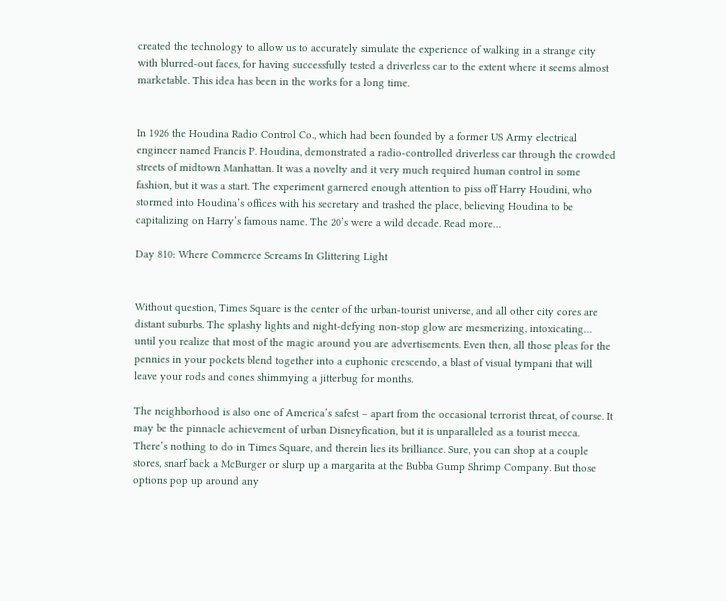created the technology to allow us to accurately simulate the experience of walking in a strange city with blurred-out faces, for having successfully tested a driverless car to the extent where it seems almost marketable. This idea has been in the works for a long time.


In 1926 the Houdina Radio Control Co., which had been founded by a former US Army electrical engineer named Francis P. Houdina, demonstrated a radio-controlled driverless car through the crowded streets of midtown Manhattan. It was a novelty and it very much required human control in some fashion, but it was a start. The experiment garnered enough attention to piss off Harry Houdini, who stormed into Houdina’s offices with his secretary and trashed the place, believing Houdina to be capitalizing on Harry’s famous name. The 20’s were a wild decade. Read more…

Day 810: Where Commerce Screams In Glittering Light


Without question, Times Square is the center of the urban-tourist universe, and all other city cores are distant suburbs. The splashy lights and night-defying non-stop glow are mesmerizing, intoxicating… until you realize that most of the magic around you are advertisements. Even then, all those pleas for the pennies in your pockets blend together into a euphonic crescendo, a blast of visual tympani that will leave your rods and cones shimmying a jitterbug for months.

The neighborhood is also one of America’s safest – apart from the occasional terrorist threat, of course. It may be the pinnacle achievement of urban Disneyfication, but it is unparalleled as a tourist mecca. There’s nothing to do in Times Square, and therein lies its brilliance. Sure, you can shop at a couple stores, snarf back a McBurger or slurp up a margarita at the Bubba Gump Shrimp Company. But those options pop up around any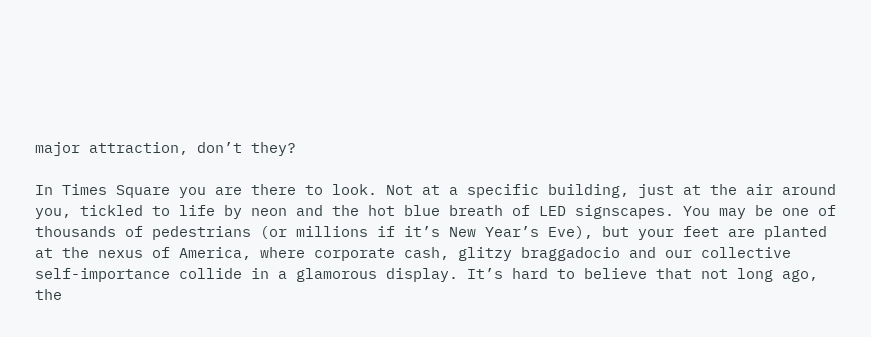major attraction, don’t they?

In Times Square you are there to look. Not at a specific building, just at the air around you, tickled to life by neon and the hot blue breath of LED signscapes. You may be one of thousands of pedestrians (or millions if it’s New Year’s Eve), but your feet are planted at the nexus of America, where corporate cash, glitzy braggadocio and our collective self-importance collide in a glamorous display. It’s hard to believe that not long ago, the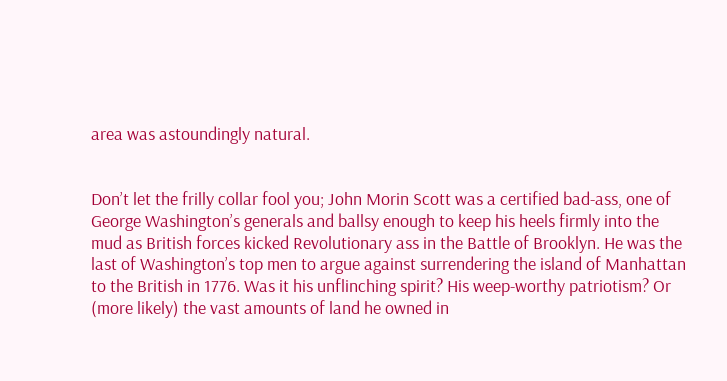area was astoundingly natural.


Don’t let the frilly collar fool you; John Morin Scott was a certified bad-ass, one of George Washington’s generals and ballsy enough to keep his heels firmly into the mud as British forces kicked Revolutionary ass in the Battle of Brooklyn. He was the last of Washington’s top men to argue against surrendering the island of Manhattan to the British in 1776. Was it his unflinching spirit? His weep-worthy patriotism? Or (more likely) the vast amounts of land he owned in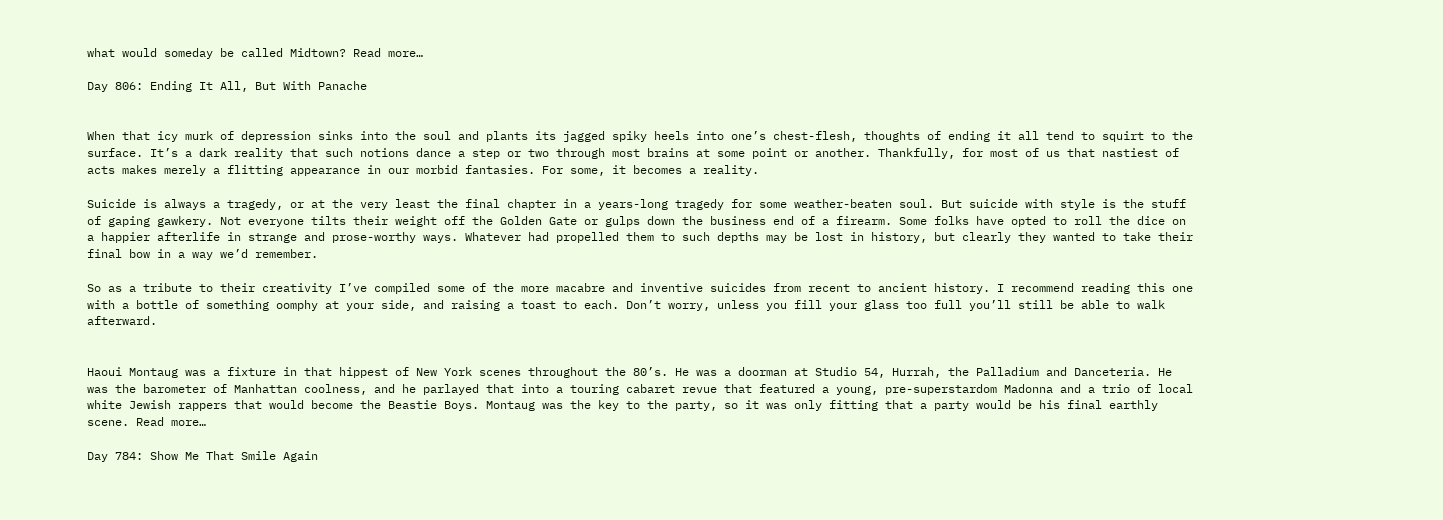what would someday be called Midtown? Read more…

Day 806: Ending It All, But With Panache


When that icy murk of depression sinks into the soul and plants its jagged spiky heels into one’s chest-flesh, thoughts of ending it all tend to squirt to the surface. It’s a dark reality that such notions dance a step or two through most brains at some point or another. Thankfully, for most of us that nastiest of acts makes merely a flitting appearance in our morbid fantasies. For some, it becomes a reality.

Suicide is always a tragedy, or at the very least the final chapter in a years-long tragedy for some weather-beaten soul. But suicide with style is the stuff of gaping gawkery. Not everyone tilts their weight off the Golden Gate or gulps down the business end of a firearm. Some folks have opted to roll the dice on a happier afterlife in strange and prose-worthy ways. Whatever had propelled them to such depths may be lost in history, but clearly they wanted to take their final bow in a way we’d remember.

So as a tribute to their creativity I’ve compiled some of the more macabre and inventive suicides from recent to ancient history. I recommend reading this one with a bottle of something oomphy at your side, and raising a toast to each. Don’t worry, unless you fill your glass too full you’ll still be able to walk afterward.


Haoui Montaug was a fixture in that hippest of New York scenes throughout the 80’s. He was a doorman at Studio 54, Hurrah, the Palladium and Danceteria. He was the barometer of Manhattan coolness, and he parlayed that into a touring cabaret revue that featured a young, pre-superstardom Madonna and a trio of local white Jewish rappers that would become the Beastie Boys. Montaug was the key to the party, so it was only fitting that a party would be his final earthly scene. Read more…

Day 784: Show Me That Smile Again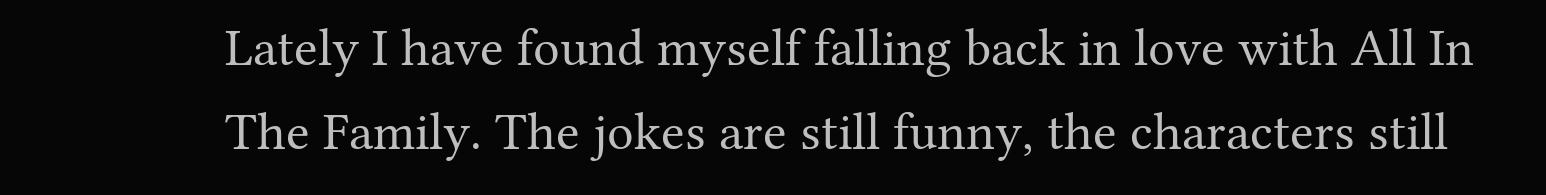Lately I have found myself falling back in love with All In The Family. The jokes are still funny, the characters still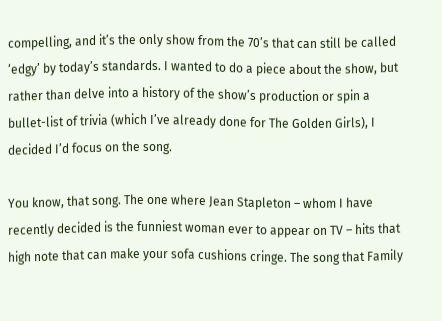compelling, and it’s the only show from the 70’s that can still be called ‘edgy’ by today’s standards. I wanted to do a piece about the show, but rather than delve into a history of the show’s production or spin a bullet-list of trivia (which I’ve already done for The Golden Girls), I decided I’d focus on the song.

You know, that song. The one where Jean Stapleton – whom I have recently decided is the funniest woman ever to appear on TV – hits that high note that can make your sofa cushions cringe. The song that Family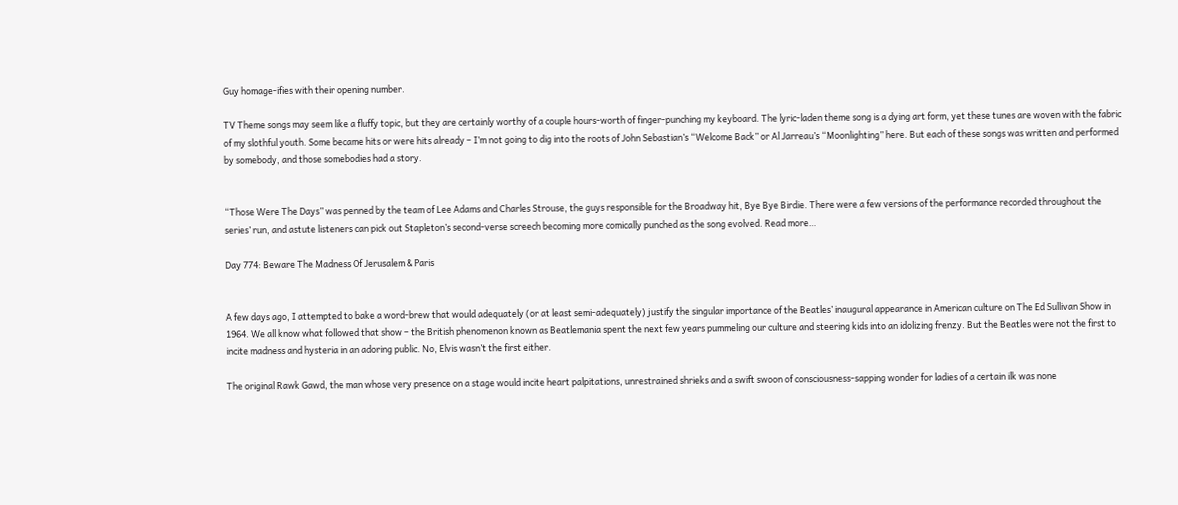Guy homage-ifies with their opening number.

TV Theme songs may seem like a fluffy topic, but they are certainly worthy of a couple hours-worth of finger-punching my keyboard. The lyric-laden theme song is a dying art form, yet these tunes are woven with the fabric of my slothful youth. Some became hits or were hits already – I’m not going to dig into the roots of John Sebastian’s “Welcome Back” or Al Jarreau’s “Moonlighting” here. But each of these songs was written and performed by somebody, and those somebodies had a story.


“Those Were The Days” was penned by the team of Lee Adams and Charles Strouse, the guys responsible for the Broadway hit, Bye Bye Birdie. There were a few versions of the performance recorded throughout the series’ run, and astute listeners can pick out Stapleton’s second-verse screech becoming more comically punched as the song evolved. Read more…

Day 774: Beware The Madness Of Jerusalem & Paris


A few days ago, I attempted to bake a word-brew that would adequately (or at least semi-adequately) justify the singular importance of the Beatles’ inaugural appearance in American culture on The Ed Sullivan Show in 1964. We all know what followed that show – the British phenomenon known as Beatlemania spent the next few years pummeling our culture and steering kids into an idolizing frenzy. But the Beatles were not the first to incite madness and hysteria in an adoring public. No, Elvis wasn’t the first either.

The original Rawk Gawd, the man whose very presence on a stage would incite heart palpitations, unrestrained shrieks and a swift swoon of consciousness-sapping wonder for ladies of a certain ilk was none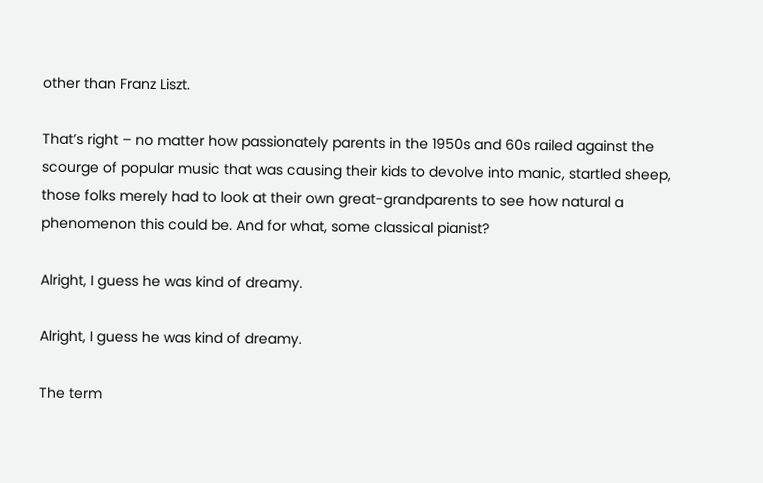other than Franz Liszt.

That’s right – no matter how passionately parents in the 1950s and 60s railed against the scourge of popular music that was causing their kids to devolve into manic, startled sheep, those folks merely had to look at their own great-grandparents to see how natural a phenomenon this could be. And for what, some classical pianist?

Alright, I guess he was kind of dreamy.

Alright, I guess he was kind of dreamy.

The term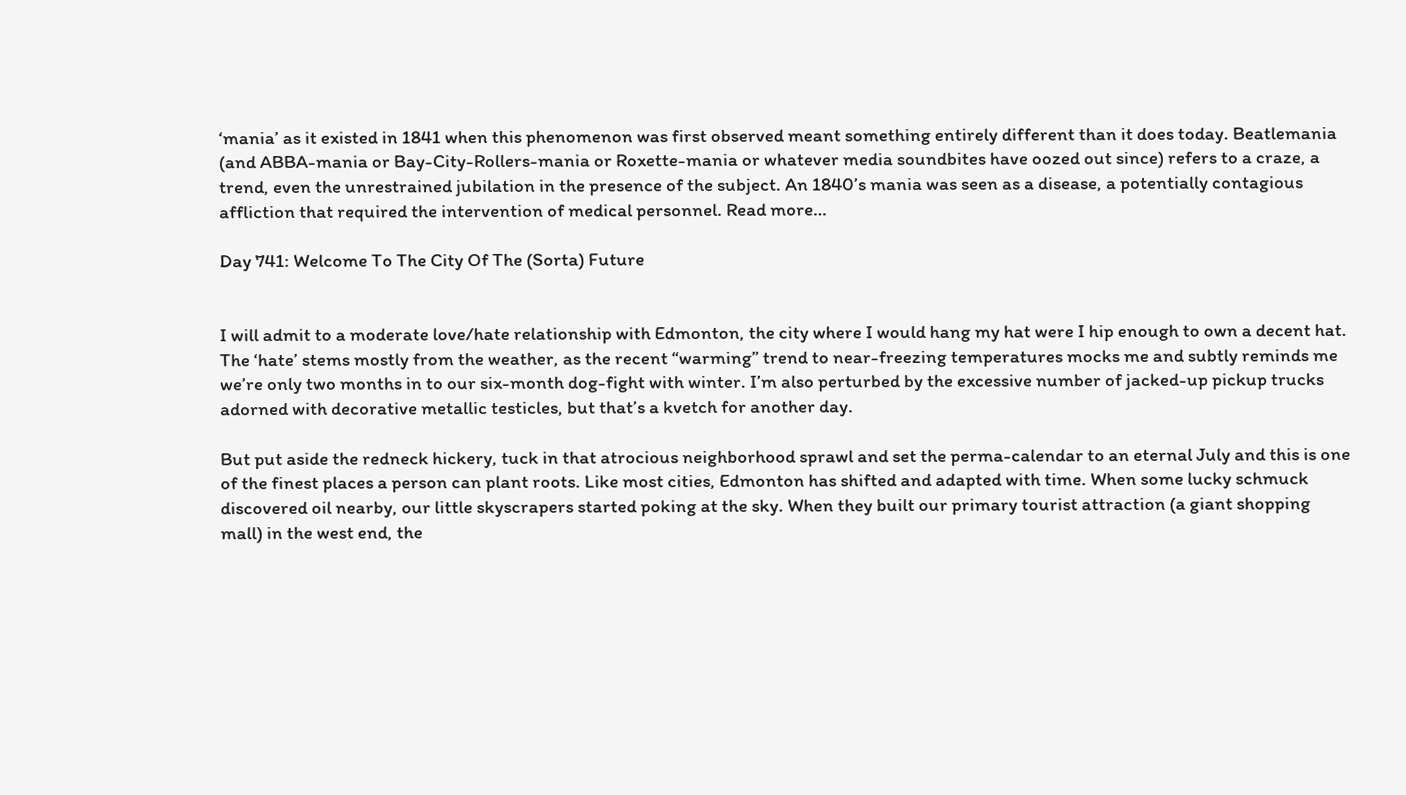‘mania’ as it existed in 1841 when this phenomenon was first observed meant something entirely different than it does today. Beatlemania (and ABBA-mania or Bay-City-Rollers-mania or Roxette-mania or whatever media soundbites have oozed out since) refers to a craze, a trend, even the unrestrained jubilation in the presence of the subject. An 1840’s mania was seen as a disease, a potentially contagious affliction that required the intervention of medical personnel. Read more…

Day 741: Welcome To The City Of The (Sorta) Future


I will admit to a moderate love/hate relationship with Edmonton, the city where I would hang my hat were I hip enough to own a decent hat. The ‘hate’ stems mostly from the weather, as the recent “warming” trend to near-freezing temperatures mocks me and subtly reminds me we’re only two months in to our six-month dog-fight with winter. I’m also perturbed by the excessive number of jacked-up pickup trucks adorned with decorative metallic testicles, but that’s a kvetch for another day.

But put aside the redneck hickery, tuck in that atrocious neighborhood sprawl and set the perma-calendar to an eternal July and this is one of the finest places a person can plant roots. Like most cities, Edmonton has shifted and adapted with time. When some lucky schmuck discovered oil nearby, our little skyscrapers started poking at the sky. When they built our primary tourist attraction (a giant shopping mall) in the west end, the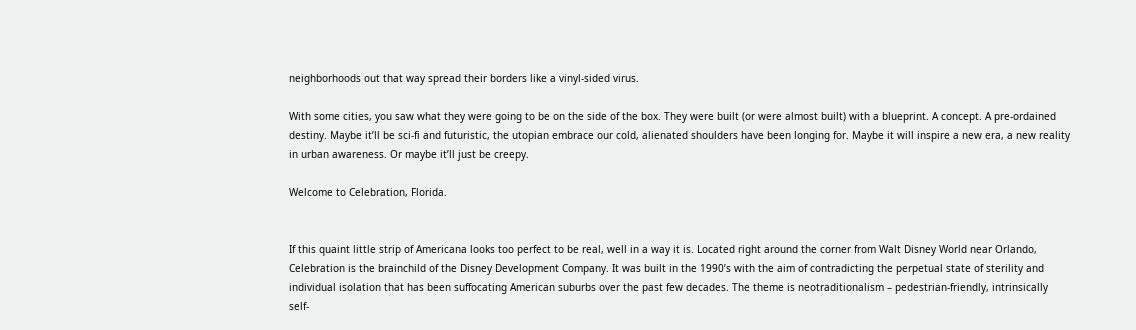neighborhoods out that way spread their borders like a vinyl-sided virus.

With some cities, you saw what they were going to be on the side of the box. They were built (or were almost built) with a blueprint. A concept. A pre-ordained destiny. Maybe it’ll be sci-fi and futuristic, the utopian embrace our cold, alienated shoulders have been longing for. Maybe it will inspire a new era, a new reality in urban awareness. Or maybe it’ll just be creepy.

Welcome to Celebration, Florida.


If this quaint little strip of Americana looks too perfect to be real, well in a way it is. Located right around the corner from Walt Disney World near Orlando, Celebration is the brainchild of the Disney Development Company. It was built in the 1990’s with the aim of contradicting the perpetual state of sterility and individual isolation that has been suffocating American suburbs over the past few decades. The theme is neotraditionalism – pedestrian-friendly, intrinsically self-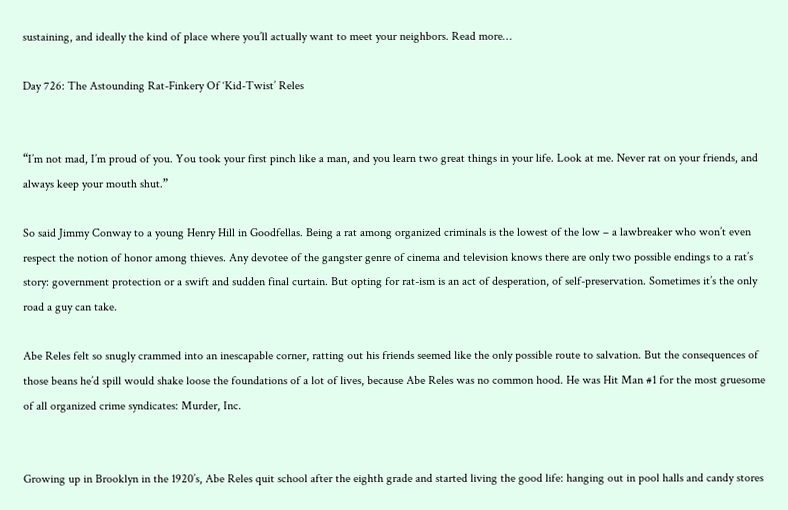sustaining, and ideally the kind of place where you’ll actually want to meet your neighbors. Read more…

Day 726: The Astounding Rat-Finkery Of ‘Kid-Twist’ Reles


“I’m not mad, I’m proud of you. You took your first pinch like a man, and you learn two great things in your life. Look at me. Never rat on your friends, and always keep your mouth shut.”

So said Jimmy Conway to a young Henry Hill in Goodfellas. Being a rat among organized criminals is the lowest of the low – a lawbreaker who won’t even respect the notion of honor among thieves. Any devotee of the gangster genre of cinema and television knows there are only two possible endings to a rat’s story: government protection or a swift and sudden final curtain. But opting for rat-ism is an act of desperation, of self-preservation. Sometimes it’s the only road a guy can take.

Abe Reles felt so snugly crammed into an inescapable corner, ratting out his friends seemed like the only possible route to salvation. But the consequences of those beans he’d spill would shake loose the foundations of a lot of lives, because Abe Reles was no common hood. He was Hit Man #1 for the most gruesome of all organized crime syndicates: Murder, Inc.


Growing up in Brooklyn in the 1920’s, Abe Reles quit school after the eighth grade and started living the good life: hanging out in pool halls and candy stores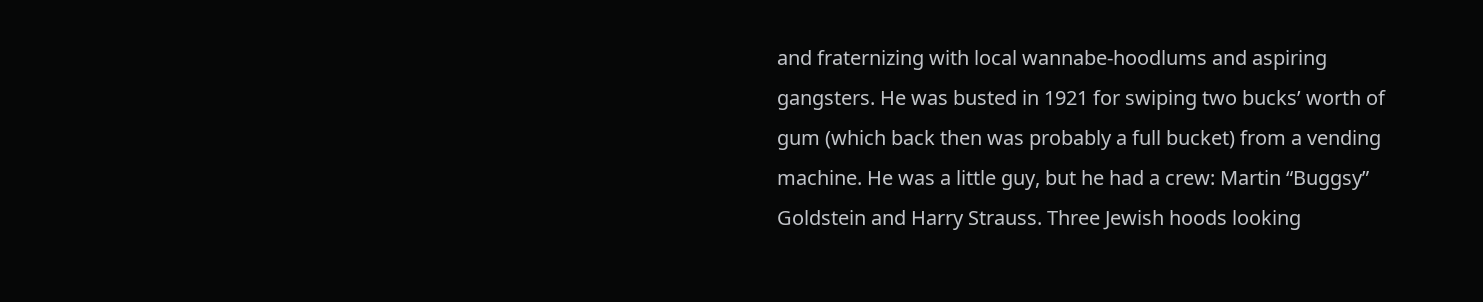and fraternizing with local wannabe-hoodlums and aspiring gangsters. He was busted in 1921 for swiping two bucks’ worth of gum (which back then was probably a full bucket) from a vending machine. He was a little guy, but he had a crew: Martin “Buggsy” Goldstein and Harry Strauss. Three Jewish hoods looking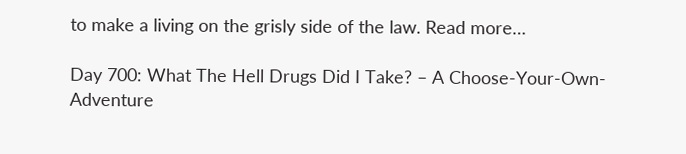to make a living on the grisly side of the law. Read more…

Day 700: What The Hell Drugs Did I Take? – A Choose-Your-Own-Adventure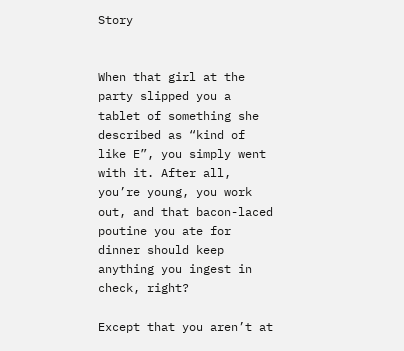Story


When that girl at the party slipped you a tablet of something she described as “kind of like E”, you simply went with it. After all, you’re young, you work out, and that bacon-laced poutine you ate for dinner should keep anything you ingest in check, right?

Except that you aren’t at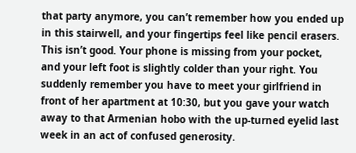that party anymore, you can’t remember how you ended up in this stairwell, and your fingertips feel like pencil erasers. This isn’t good. Your phone is missing from your pocket, and your left foot is slightly colder than your right. You suddenly remember you have to meet your girlfriend in front of her apartment at 10:30, but you gave your watch away to that Armenian hobo with the up-turned eyelid last week in an act of confused generosity.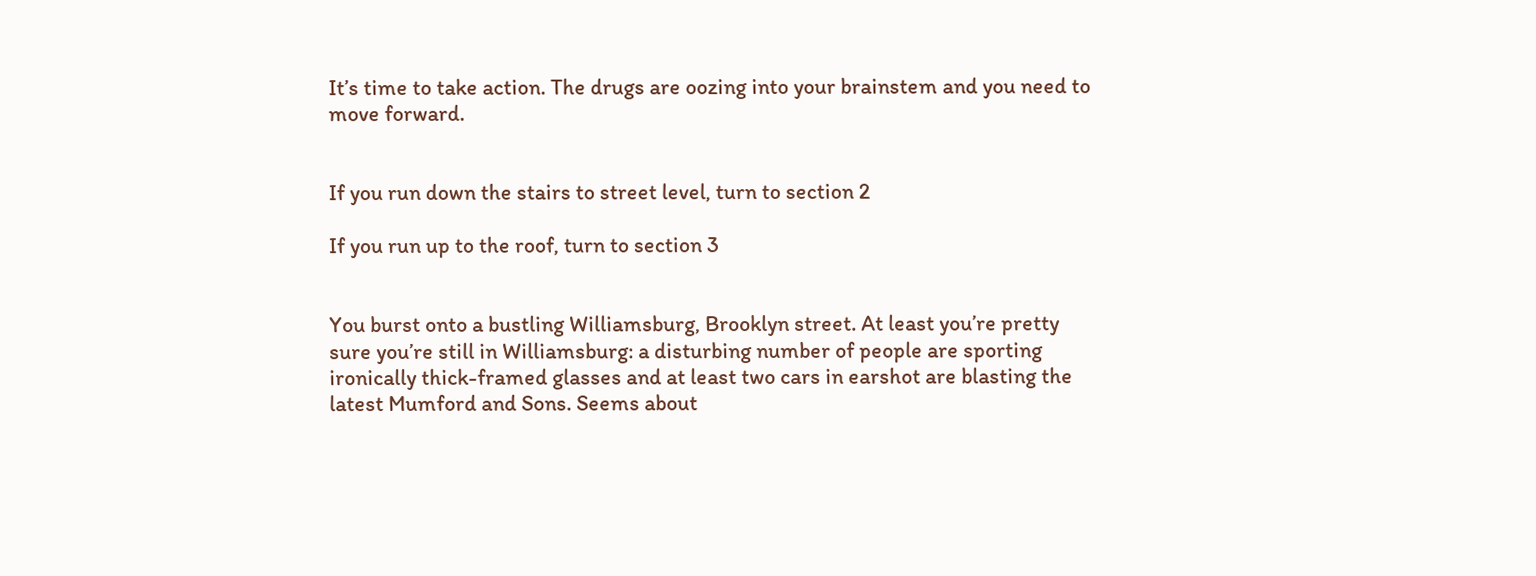It’s time to take action. The drugs are oozing into your brainstem and you need to move forward.


If you run down the stairs to street level, turn to section 2

If you run up to the roof, turn to section 3


You burst onto a bustling Williamsburg, Brooklyn street. At least you’re pretty sure you’re still in Williamsburg: a disturbing number of people are sporting ironically thick-framed glasses and at least two cars in earshot are blasting the latest Mumford and Sons. Seems about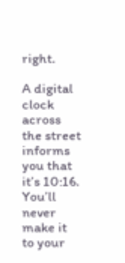right.

A digital clock across the street informs you that it’s 10:16. You’ll never make it to your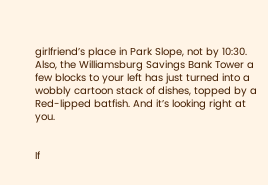girlfriend’s place in Park Slope, not by 10:30. Also, the Williamsburg Savings Bank Tower a few blocks to your left has just turned into a wobbly cartoon stack of dishes, topped by a Red-lipped batfish. And it’s looking right at you.


If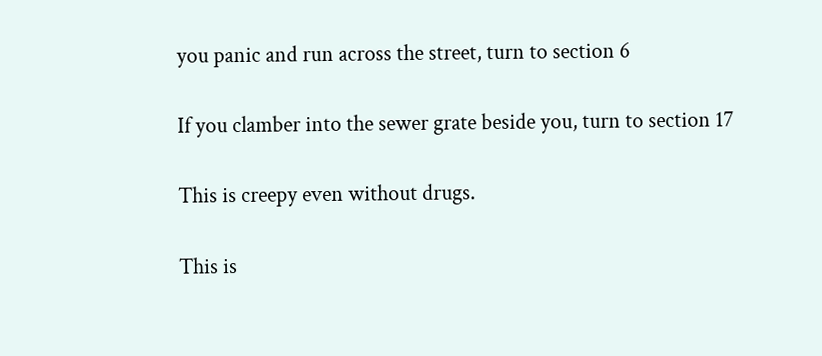you panic and run across the street, turn to section 6

If you clamber into the sewer grate beside you, turn to section 17

This is creepy even without drugs.

This is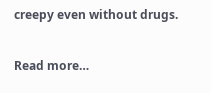creepy even without drugs.

Read more…